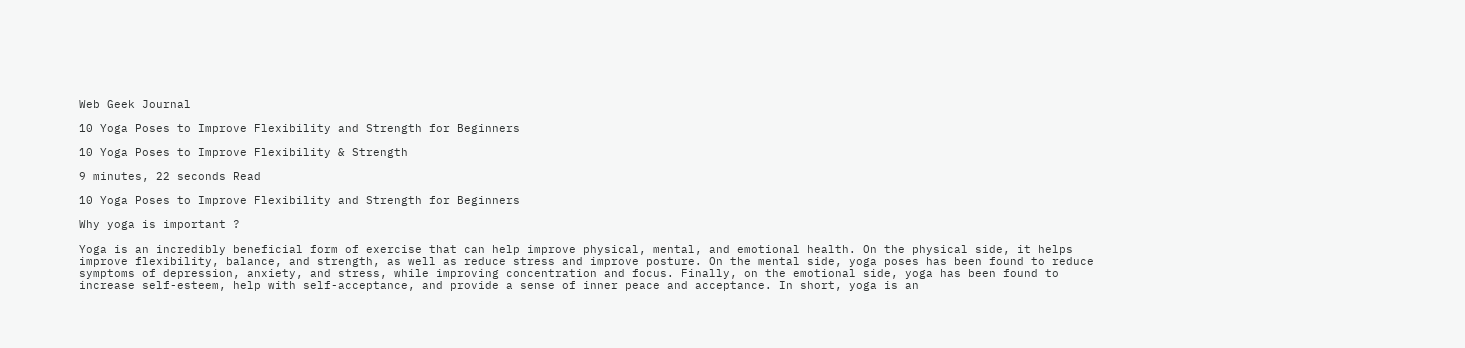Web Geek Journal

10 Yoga Poses to Improve Flexibility and Strength for Beginners

10 Yoga Poses to Improve Flexibility & Strength

9 minutes, 22 seconds Read

10 Yoga Poses to Improve Flexibility and Strength for Beginners

Why yoga is important ?

Yoga is an incredibly beneficial form of exercise that can help improve physical, mental, and emotional health. On the physical side, it helps improve flexibility, balance, and strength, as well as reduce stress and improve posture. On the mental side, yoga poses has been found to reduce symptoms of depression, anxiety, and stress, while improving concentration and focus. Finally, on the emotional side, yoga has been found to increase self-esteem, help with self-acceptance, and provide a sense of inner peace and acceptance. In short, yoga is an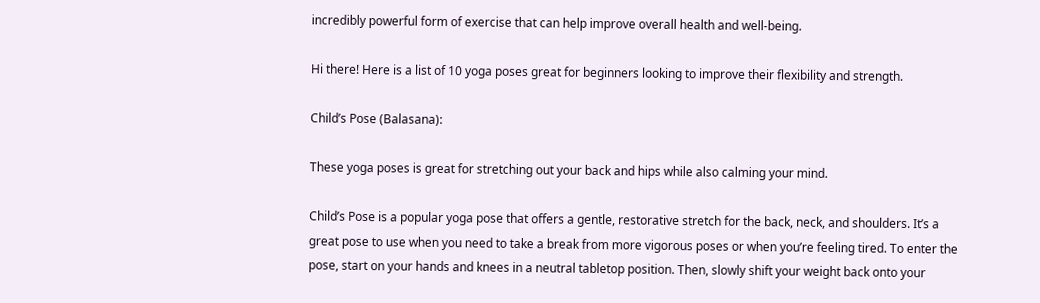incredibly powerful form of exercise that can help improve overall health and well-being.

Hi there! Here is a list of 10 yoga poses great for beginners looking to improve their flexibility and strength.

Child’s Pose (Balasana):

These yoga poses is great for stretching out your back and hips while also calming your mind.

Child’s Pose is a popular yoga pose that offers a gentle, restorative stretch for the back, neck, and shoulders. It’s a great pose to use when you need to take a break from more vigorous poses or when you’re feeling tired. To enter the pose, start on your hands and knees in a neutral tabletop position. Then, slowly shift your weight back onto your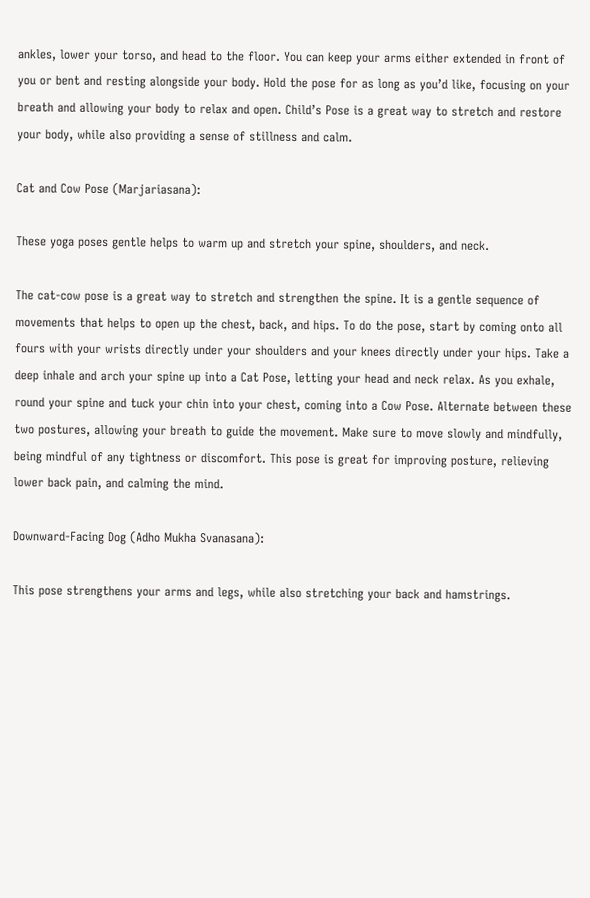ankles, lower your torso, and head to the floor. You can keep your arms either extended in front of you or bent and resting alongside your body. Hold the pose for as long as you’d like, focusing on your breath and allowing your body to relax and open. Child’s Pose is a great way to stretch and restore your body, while also providing a sense of stillness and calm.

Cat and Cow Pose (Marjariasana):

These yoga poses gentle helps to warm up and stretch your spine, shoulders, and neck.

The cat-cow pose is a great way to stretch and strengthen the spine. It is a gentle sequence of movements that helps to open up the chest, back, and hips. To do the pose, start by coming onto all fours with your wrists directly under your shoulders and your knees directly under your hips. Take a deep inhale and arch your spine up into a Cat Pose, letting your head and neck relax. As you exhale, round your spine and tuck your chin into your chest, coming into a Cow Pose. Alternate between these two postures, allowing your breath to guide the movement. Make sure to move slowly and mindfully, being mindful of any tightness or discomfort. This pose is great for improving posture, relieving lower back pain, and calming the mind.

Downward-Facing Dog (Adho Mukha Svanasana):

This pose strengthens your arms and legs, while also stretching your back and hamstrings.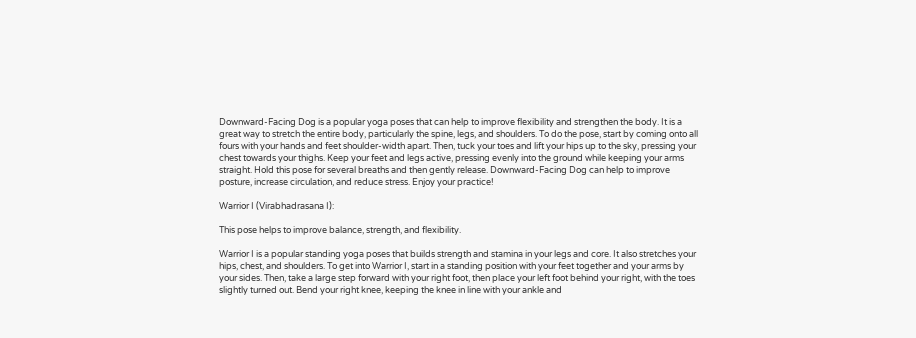Downward-Facing Dog is a popular yoga poses that can help to improve flexibility and strengthen the body. It is a great way to stretch the entire body, particularly the spine, legs, and shoulders. To do the pose, start by coming onto all fours with your hands and feet shoulder-width apart. Then, tuck your toes and lift your hips up to the sky, pressing your chest towards your thighs. Keep your feet and legs active, pressing evenly into the ground while keeping your arms straight. Hold this pose for several breaths and then gently release. Downward-Facing Dog can help to improve posture, increase circulation, and reduce stress. Enjoy your practice!

Warrior I (Virabhadrasana I):

This pose helps to improve balance, strength, and flexibility.

Warrior I is a popular standing yoga poses that builds strength and stamina in your legs and core. It also stretches your hips, chest, and shoulders. To get into Warrior I, start in a standing position with your feet together and your arms by your sides. Then, take a large step forward with your right foot, then place your left foot behind your right, with the toes slightly turned out. Bend your right knee, keeping the knee in line with your ankle and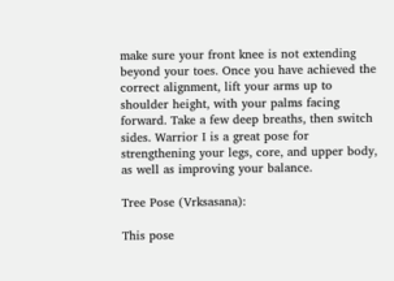make sure your front knee is not extending beyond your toes. Once you have achieved the correct alignment, lift your arms up to shoulder height, with your palms facing forward. Take a few deep breaths, then switch sides. Warrior I is a great pose for strengthening your legs, core, and upper body, as well as improving your balance.

Tree Pose (Vrksasana):

This pose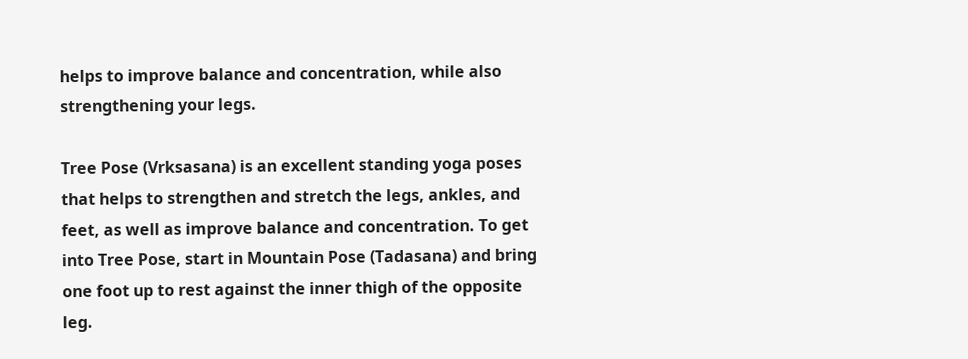helps to improve balance and concentration, while also strengthening your legs.

Tree Pose (Vrksasana) is an excellent standing yoga poses that helps to strengthen and stretch the legs, ankles, and feet, as well as improve balance and concentration. To get into Tree Pose, start in Mountain Pose (Tadasana) and bring one foot up to rest against the inner thigh of the opposite leg.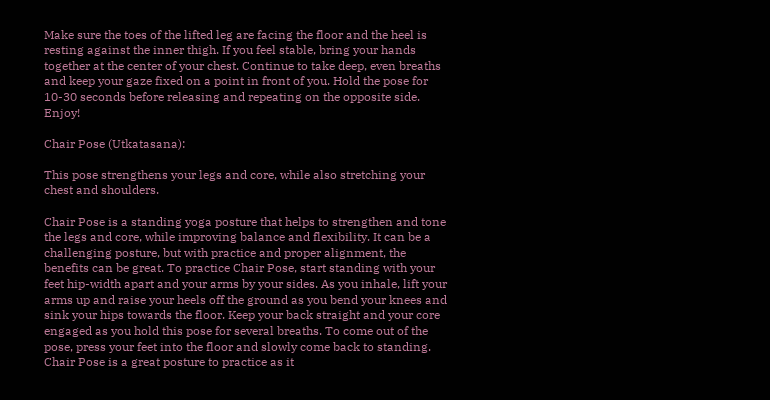Make sure the toes of the lifted leg are facing the floor and the heel is resting against the inner thigh. If you feel stable, bring your hands together at the center of your chest. Continue to take deep, even breaths and keep your gaze fixed on a point in front of you. Hold the pose for 10-30 seconds before releasing and repeating on the opposite side. Enjoy!

Chair Pose (Utkatasana):

This pose strengthens your legs and core, while also stretching your chest and shoulders.

Chair Pose is a standing yoga posture that helps to strengthen and tone the legs and core, while improving balance and flexibility. It can be a challenging posture, but with practice and proper alignment, the benefits can be great. To practice Chair Pose, start standing with your feet hip-width apart and your arms by your sides. As you inhale, lift your arms up and raise your heels off the ground as you bend your knees and sink your hips towards the floor. Keep your back straight and your core engaged as you hold this pose for several breaths. To come out of the pose, press your feet into the floor and slowly come back to standing. Chair Pose is a great posture to practice as it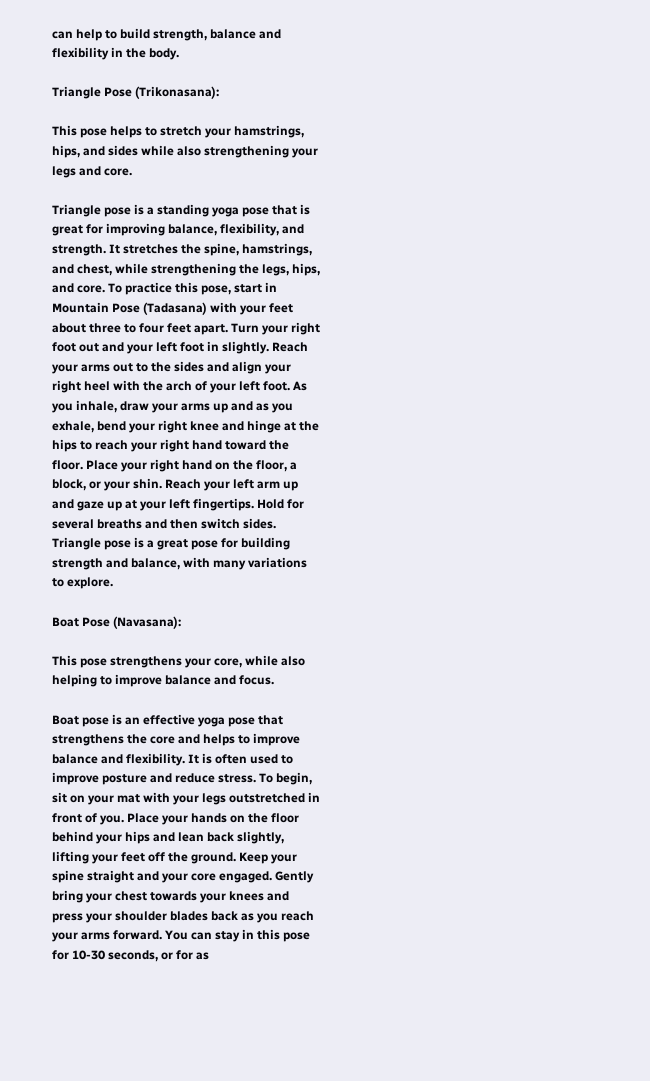can help to build strength, balance and flexibility in the body.

Triangle Pose (Trikonasana):

This pose helps to stretch your hamstrings, hips, and sides while also strengthening your legs and core.

Triangle pose is a standing yoga pose that is great for improving balance, flexibility, and strength. It stretches the spine, hamstrings, and chest, while strengthening the legs, hips, and core. To practice this pose, start in Mountain Pose (Tadasana) with your feet about three to four feet apart. Turn your right foot out and your left foot in slightly. Reach your arms out to the sides and align your right heel with the arch of your left foot. As you inhale, draw your arms up and as you exhale, bend your right knee and hinge at the hips to reach your right hand toward the floor. Place your right hand on the floor, a block, or your shin. Reach your left arm up and gaze up at your left fingertips. Hold for several breaths and then switch sides. Triangle pose is a great pose for building strength and balance, with many variations to explore.

Boat Pose (Navasana):

This pose strengthens your core, while also helping to improve balance and focus.

Boat pose is an effective yoga pose that strengthens the core and helps to improve balance and flexibility. It is often used to improve posture and reduce stress. To begin, sit on your mat with your legs outstretched in front of you. Place your hands on the floor behind your hips and lean back slightly, lifting your feet off the ground. Keep your spine straight and your core engaged. Gently bring your chest towards your knees and press your shoulder blades back as you reach your arms forward. You can stay in this pose for 10-30 seconds, or for as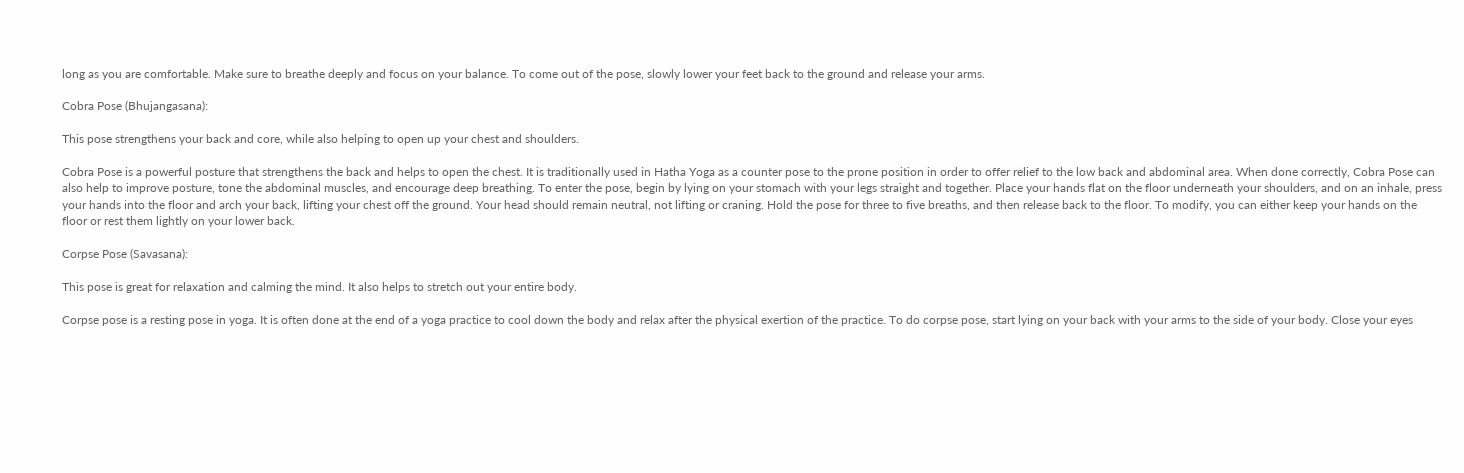long as you are comfortable. Make sure to breathe deeply and focus on your balance. To come out of the pose, slowly lower your feet back to the ground and release your arms.

Cobra Pose (Bhujangasana):

This pose strengthens your back and core, while also helping to open up your chest and shoulders.

Cobra Pose is a powerful posture that strengthens the back and helps to open the chest. It is traditionally used in Hatha Yoga as a counter pose to the prone position in order to offer relief to the low back and abdominal area. When done correctly, Cobra Pose can also help to improve posture, tone the abdominal muscles, and encourage deep breathing. To enter the pose, begin by lying on your stomach with your legs straight and together. Place your hands flat on the floor underneath your shoulders, and on an inhale, press your hands into the floor and arch your back, lifting your chest off the ground. Your head should remain neutral, not lifting or craning. Hold the pose for three to five breaths, and then release back to the floor. To modify, you can either keep your hands on the floor or rest them lightly on your lower back.

Corpse Pose (Savasana):

This pose is great for relaxation and calming the mind. It also helps to stretch out your entire body.

Corpse pose is a resting pose in yoga. It is often done at the end of a yoga practice to cool down the body and relax after the physical exertion of the practice. To do corpse pose, start lying on your back with your arms to the side of your body. Close your eyes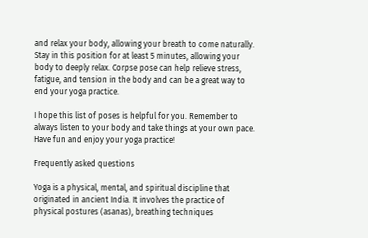and relax your body, allowing your breath to come naturally. Stay in this position for at least 5 minutes, allowing your body to deeply relax. Corpse pose can help relieve stress, fatigue, and tension in the body and can be a great way to end your yoga practice.

I hope this list of poses is helpful for you. Remember to always listen to your body and take things at your own pace. Have fun and enjoy your yoga practice!

Frequently asked questions

Yoga is a physical, mental, and spiritual discipline that originated in ancient India. It involves the practice of physical postures (asanas), breathing techniques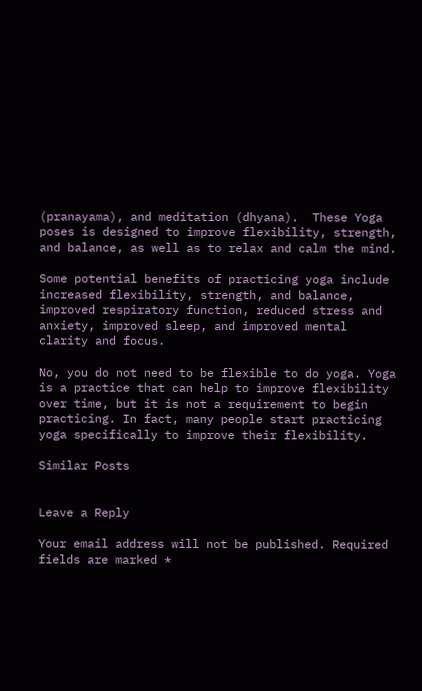(pranayama), and meditation (dhyana).  These Yoga poses is designed to improve flexibility, strength, and balance, as well as to relax and calm the mind.

Some potential benefits of practicing yoga include increased flexibility, strength, and balance, improved respiratory function, reduced stress and anxiety, improved sleep, and improved mental clarity and focus.

No, you do not need to be flexible to do yoga. Yoga is a practice that can help to improve flexibility over time, but it is not a requirement to begin practicing. In fact, many people start practicing yoga specifically to improve their flexibility.

Similar Posts


Leave a Reply

Your email address will not be published. Required fields are marked *